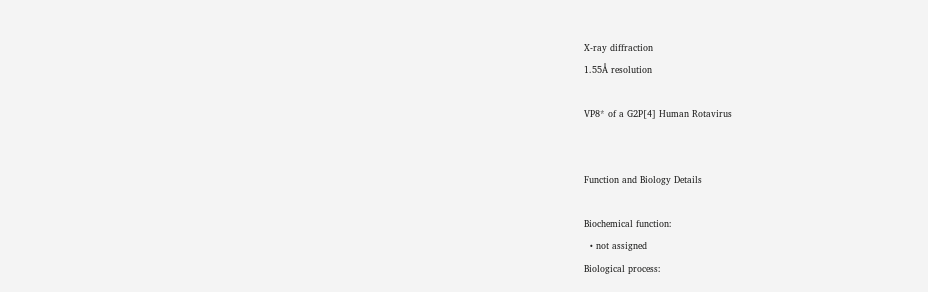X-ray diffraction
1.55Å resolution

VP8* of a G2P[4] Human Rotavirus


Function and Biology Details

Biochemical function:
  • not assigned
Biological process: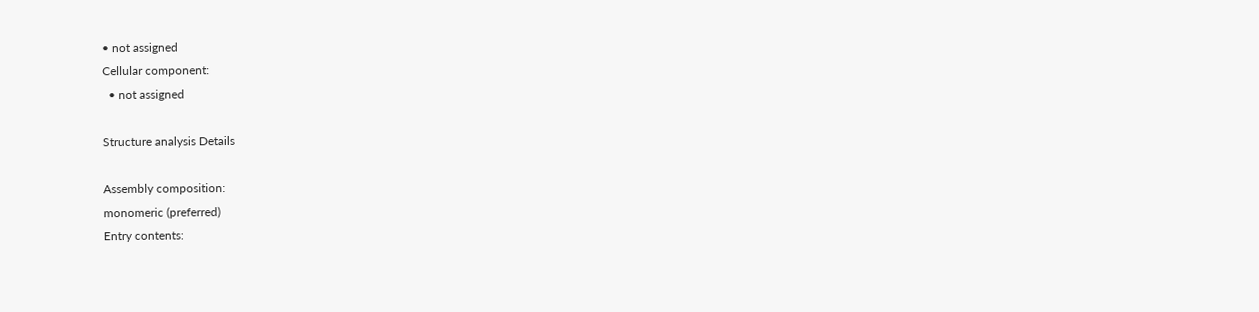• not assigned
Cellular component:
  • not assigned

Structure analysis Details

Assembly composition:
monomeric (preferred)
Entry contents: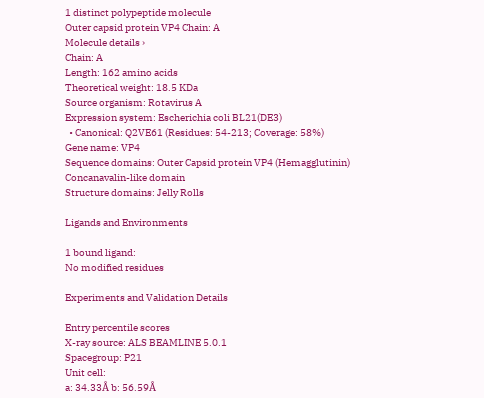1 distinct polypeptide molecule
Outer capsid protein VP4 Chain: A
Molecule details ›
Chain: A
Length: 162 amino acids
Theoretical weight: 18.5 KDa
Source organism: Rotavirus A
Expression system: Escherichia coli BL21(DE3)
  • Canonical: Q2VE61 (Residues: 54-213; Coverage: 58%)
Gene name: VP4
Sequence domains: Outer Capsid protein VP4 (Hemagglutinin) Concanavalin-like domain
Structure domains: Jelly Rolls

Ligands and Environments

1 bound ligand:
No modified residues

Experiments and Validation Details

Entry percentile scores
X-ray source: ALS BEAMLINE 5.0.1
Spacegroup: P21
Unit cell:
a: 34.33Å b: 56.59Å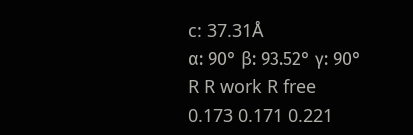c: 37.31Å
α: 90° β: 93.52° γ: 90°
R R work R free
0.173 0.171 0.221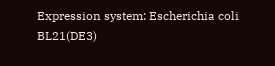Expression system: Escherichia coli BL21(DE3)